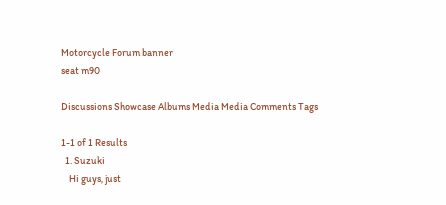Motorcycle Forum banner
seat m90

Discussions Showcase Albums Media Media Comments Tags

1-1 of 1 Results
  1. Suzuki
    Hi guys, just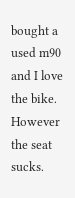bought a used m90 and I love the bike. However the seat sucks.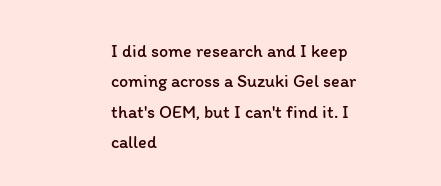I did some research and I keep coming across a Suzuki Gel sear that's OEM, but I can't find it. I called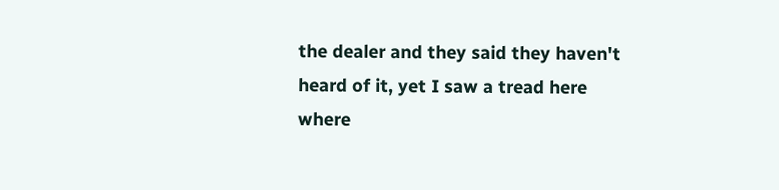the dealer and they said they haven't heard of it, yet I saw a tread here where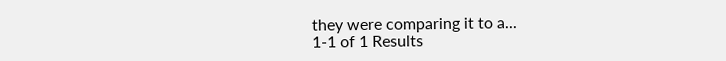they were comparing it to a...
1-1 of 1 Results